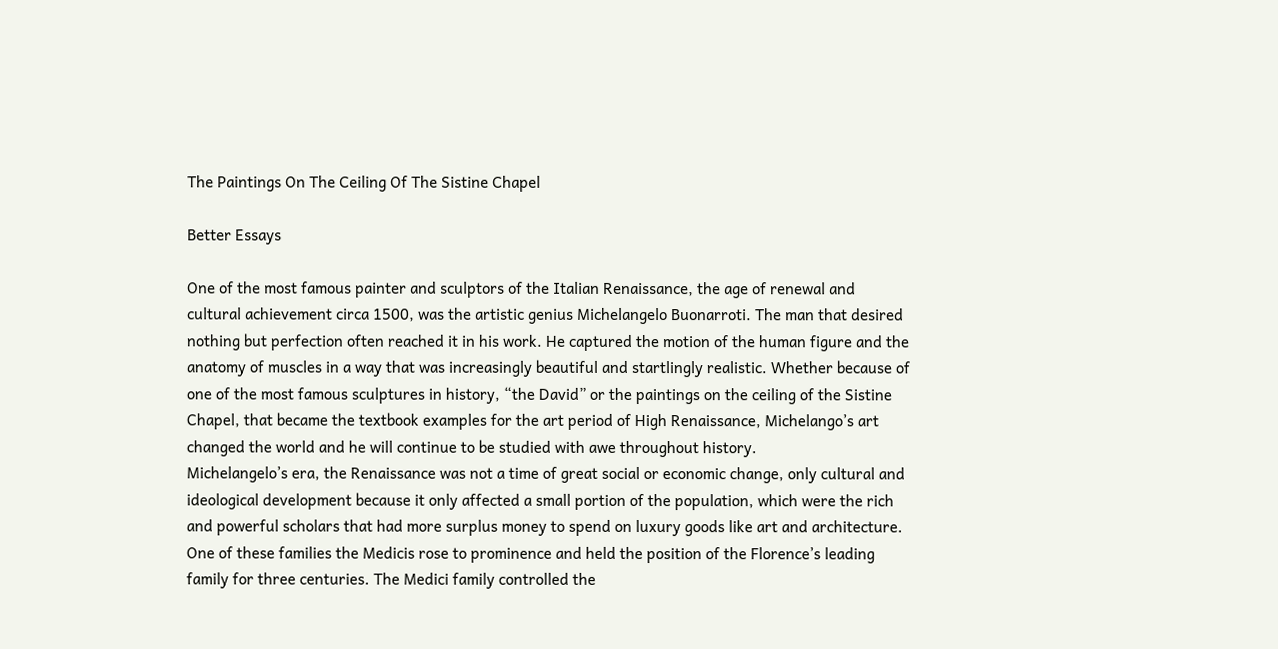The Paintings On The Ceiling Of The Sistine Chapel

Better Essays

One of the most famous painter and sculptors of the Italian Renaissance, the age of renewal and cultural achievement circa 1500, was the artistic genius Michelangelo Buonarroti. The man that desired nothing but perfection often reached it in his work. He captured the motion of the human figure and the anatomy of muscles in a way that was increasingly beautiful and startlingly realistic. Whether because of one of the most famous sculptures in history, “the David” or the paintings on the ceiling of the Sistine Chapel, that became the textbook examples for the art period of High Renaissance, Michelango’s art changed the world and he will continue to be studied with awe throughout history.
Michelangelo’s era, the Renaissance was not a time of great social or economic change, only cultural and ideological development because it only affected a small portion of the population, which were the rich and powerful scholars that had more surplus money to spend on luxury goods like art and architecture. One of these families the Medicis rose to prominence and held the position of the Florence’s leading family for three centuries. The Medici family controlled the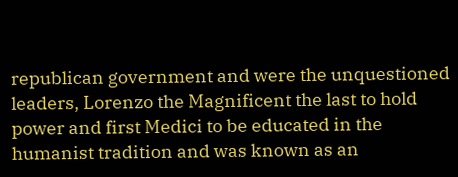republican government and were the unquestioned leaders, Lorenzo the Magnificent the last to hold power and first Medici to be educated in the humanist tradition and was known as an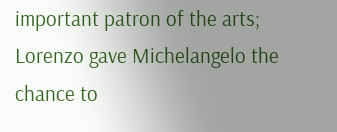important patron of the arts; Lorenzo gave Michelangelo the chance to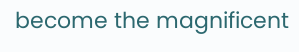become the magnificent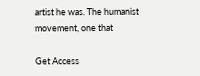artist he was. The humanist movement, one that

Get Access